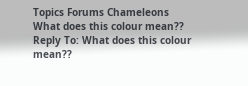Topics Forums Chameleons What does this colour mean?? Reply To: What does this colour mean??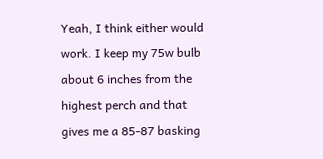Yeah, I think either would work. I keep my 75w bulb about 6 inches from the highest perch and that gives me a 85-87 basking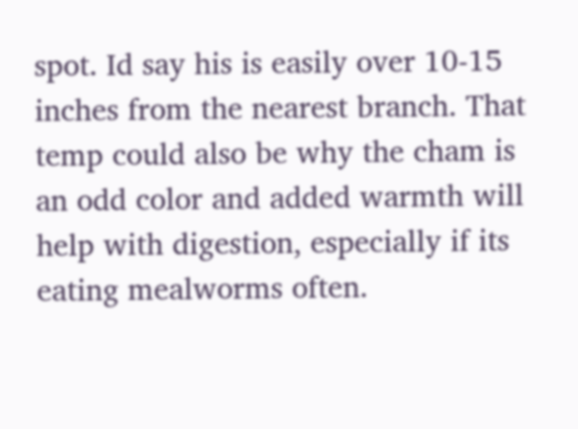spot. Id say his is easily over 10-15 inches from the nearest branch. That temp could also be why the cham is an odd color and added warmth will help with digestion, especially if its eating mealworms often.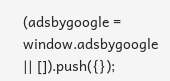(adsbygoogle = window.adsbygoogle || []).push({});